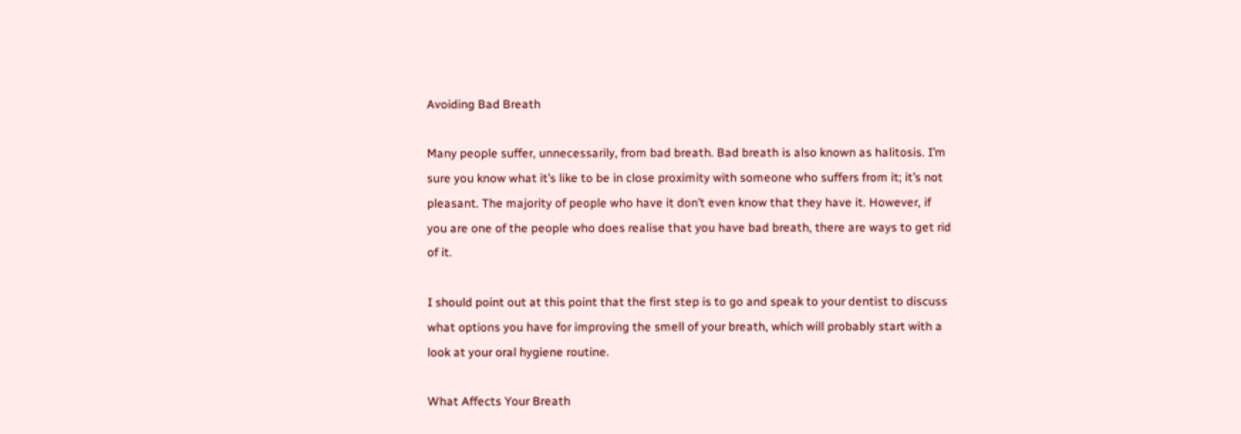Avoiding Bad Breath

Many people suffer, unnecessarily, from bad breath. Bad breath is also known as halitosis. I’m sure you know what it’s like to be in close proximity with someone who suffers from it; it’s not pleasant. The majority of people who have it don’t even know that they have it. However, if you are one of the people who does realise that you have bad breath, there are ways to get rid of it.

I should point out at this point that the first step is to go and speak to your dentist to discuss what options you have for improving the smell of your breath, which will probably start with a look at your oral hygiene routine.

What Affects Your Breath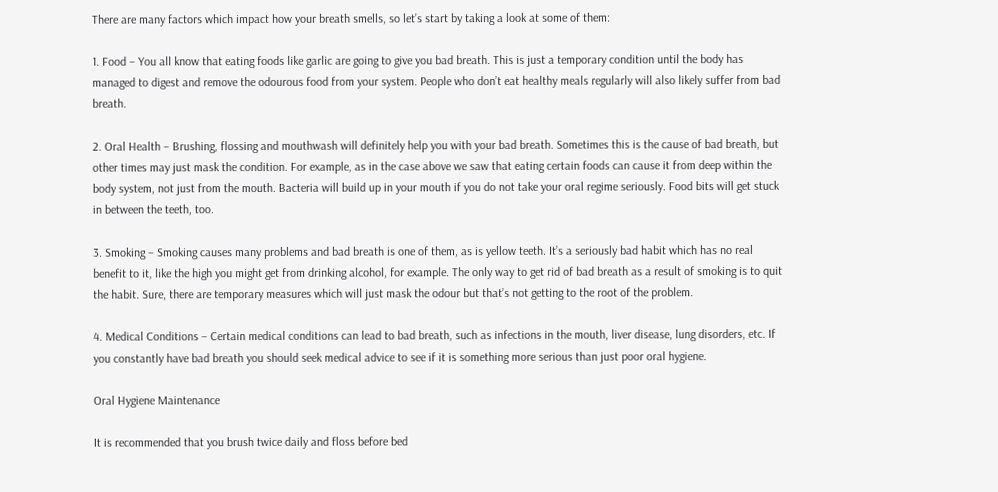There are many factors which impact how your breath smells, so let’s start by taking a look at some of them:

1. Food – You all know that eating foods like garlic are going to give you bad breath. This is just a temporary condition until the body has managed to digest and remove the odourous food from your system. People who don’t eat healthy meals regularly will also likely suffer from bad breath.

2. Oral Health – Brushing, flossing and mouthwash will definitely help you with your bad breath. Sometimes this is the cause of bad breath, but other times may just mask the condition. For example, as in the case above we saw that eating certain foods can cause it from deep within the body system, not just from the mouth. Bacteria will build up in your mouth if you do not take your oral regime seriously. Food bits will get stuck in between the teeth, too.

3. Smoking – Smoking causes many problems and bad breath is one of them, as is yellow teeth. It’s a seriously bad habit which has no real benefit to it, like the high you might get from drinking alcohol, for example. The only way to get rid of bad breath as a result of smoking is to quit the habit. Sure, there are temporary measures which will just mask the odour but that’s not getting to the root of the problem.

4. Medical Conditions – Certain medical conditions can lead to bad breath, such as infections in the mouth, liver disease, lung disorders, etc. If you constantly have bad breath you should seek medical advice to see if it is something more serious than just poor oral hygiene.

Oral Hygiene Maintenance

It is recommended that you brush twice daily and floss before bed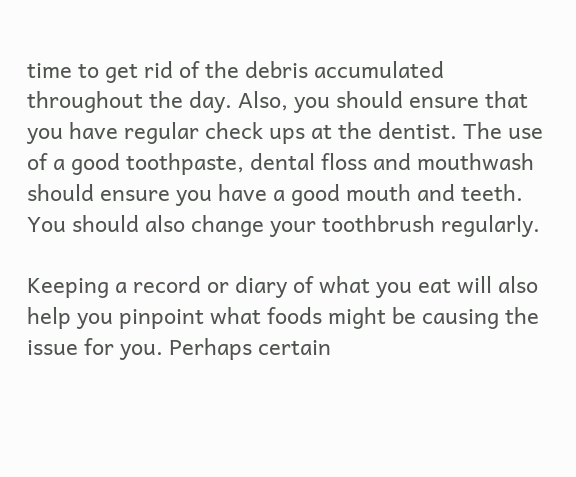time to get rid of the debris accumulated throughout the day. Also, you should ensure that you have regular check ups at the dentist. The use of a good toothpaste, dental floss and mouthwash should ensure you have a good mouth and teeth. You should also change your toothbrush regularly.

Keeping a record or diary of what you eat will also help you pinpoint what foods might be causing the issue for you. Perhaps certain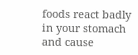foods react badly in your stomach and cause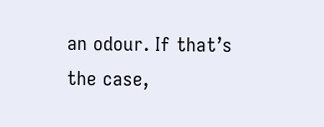an odour. If that’s the case,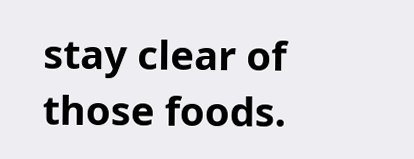stay clear of those foods.